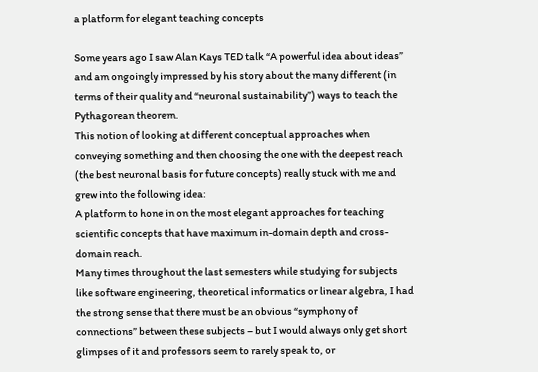a platform for elegant teaching concepts

Some years ago I saw Alan Kays TED talk “A powerful idea about ideas” and am ongoingly impressed by his story about the many different (in terms of their quality and “neuronal sustainability”) ways to teach the Pythagorean theorem.
This notion of looking at different conceptual approaches when conveying something and then choosing the one with the deepest reach (the best neuronal basis for future concepts) really stuck with me and grew into the following idea:
A platform to hone in on the most elegant approaches for teaching scientific concepts that have maximum in-domain depth and cross-domain reach.
Many times throughout the last semesters while studying for subjects like software engineering, theoretical informatics or linear algebra, I had the strong sense that there must be an obvious “symphony of connections” between these subjects – but I would always only get short glimpses of it and professors seem to rarely speak to, or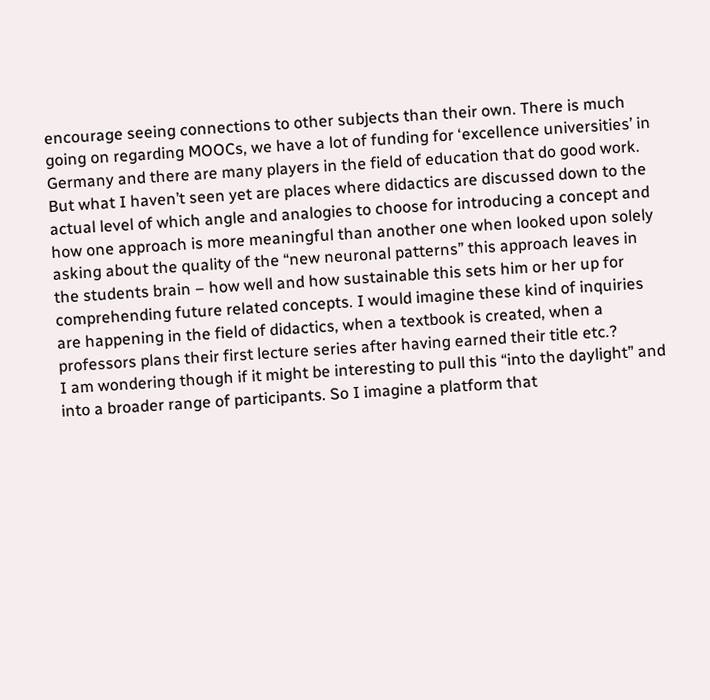encourage seeing connections to other subjects than their own. There is much going on regarding MOOCs, we have a lot of funding for ‘excellence universities’ in Germany and there are many players in the field of education that do good work.
But what I haven’t seen yet are places where didactics are discussed down to the actual level of which angle and analogies to choose for introducing a concept and how one approach is more meaningful than another one when looked upon solely asking about the quality of the “new neuronal patterns” this approach leaves in the students brain – how well and how sustainable this sets him or her up for comprehending future related concepts. I would imagine these kind of inquiries are happening in the field of didactics, when a textbook is created, when a professors plans their first lecture series after having earned their title etc.?
I am wondering though if it might be interesting to pull this “into the daylight” and into a broader range of participants. So I imagine a platform that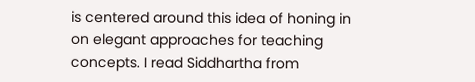is centered around this idea of honing in on elegant approaches for teaching concepts. I read Siddhartha from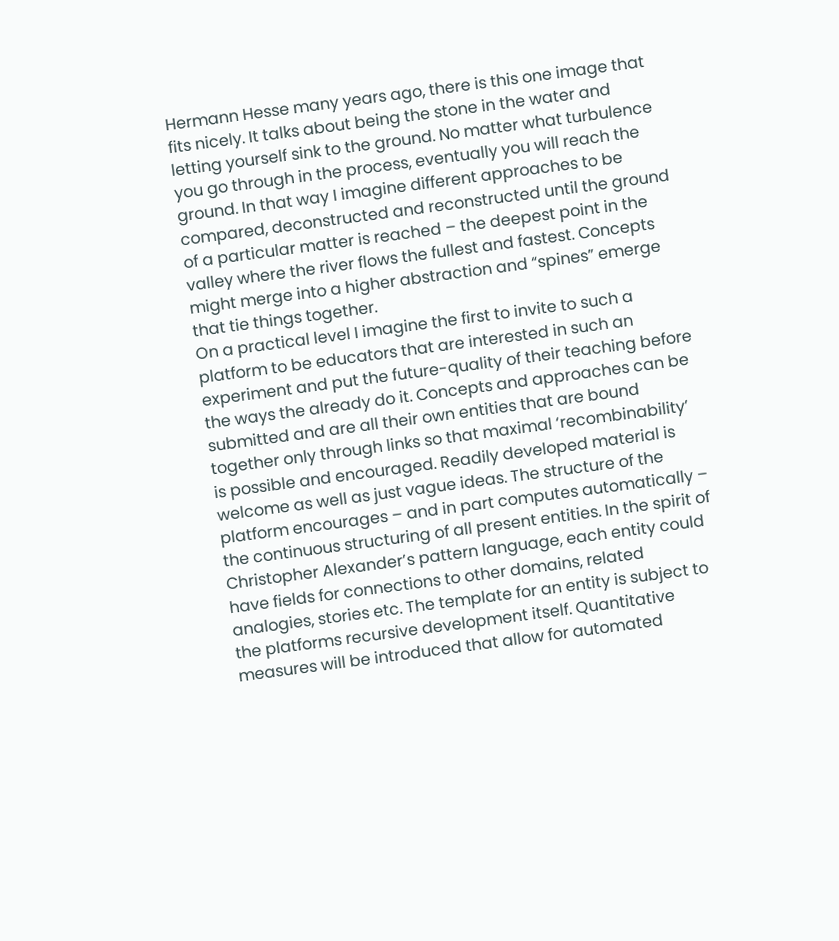Hermann Hesse many years ago, there is this one image that fits nicely. It talks about being the stone in the water and letting yourself sink to the ground. No matter what turbulence you go through in the process, eventually you will reach the ground. In that way I imagine different approaches to be compared, deconstructed and reconstructed until the ground of a particular matter is reached – the deepest point in the valley where the river flows the fullest and fastest. Concepts might merge into a higher abstraction and “spines” emerge that tie things together.
On a practical level I imagine the first to invite to such a platform to be educators that are interested in such an experiment and put the future-quality of their teaching before the ways the already do it. Concepts and approaches can be submitted and are all their own entities that are bound together only through links so that maximal ‘recombinability’ is possible and encouraged. Readily developed material is welcome as well as just vague ideas. The structure of the platform encourages – and in part computes automatically – the continuous structuring of all present entities. In the spirit of Christopher Alexander’s pattern language, each entity could have fields for connections to other domains, related analogies, stories etc. The template for an entity is subject to the platforms recursive development itself. Quantitative measures will be introduced that allow for automated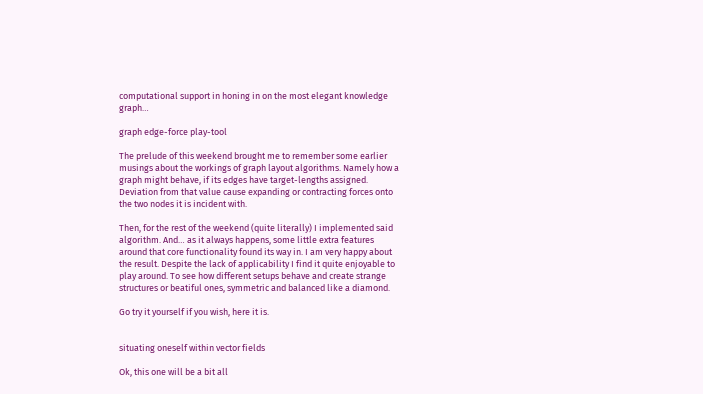computational support in honing in on the most elegant knowledge graph…

graph edge-force play-tool

The prelude of this weekend brought me to remember some earlier musings about the workings of graph layout algorithms. Namely how a graph might behave, if its edges have target-lengths assigned. Deviation from that value cause expanding or contracting forces onto the two nodes it is incident with.

Then, for the rest of the weekend (quite literally) I implemented said algorithm. And… as it always happens, some little extra features around that core functionality found its way in. I am very happy about the result. Despite the lack of applicability I find it quite enjoyable to play around. To see how different setups behave and create strange structures or beatiful ones, symmetric and balanced like a diamond.

Go try it yourself if you wish, here it is.


situating oneself within vector fields

Ok, this one will be a bit all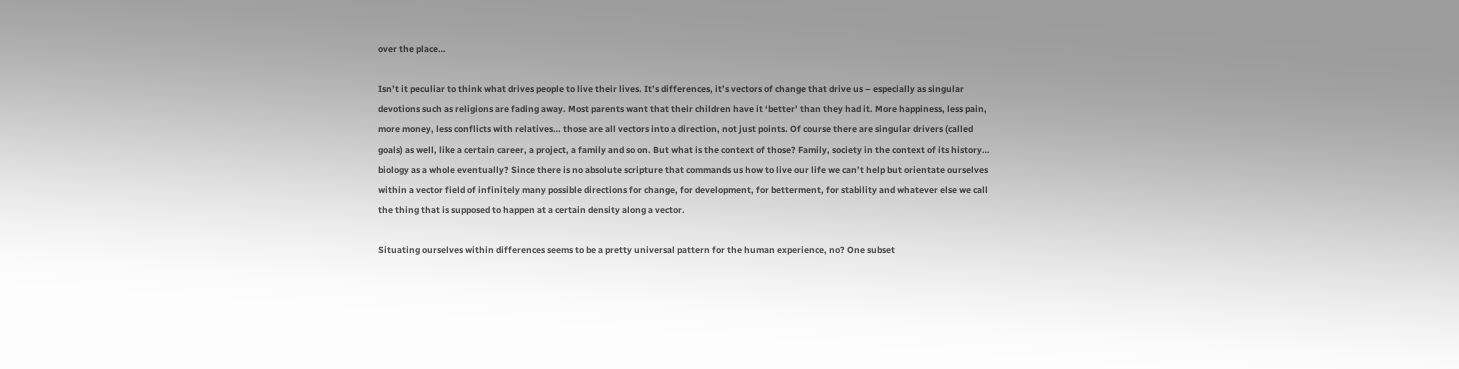over the place…

Isn’t it peculiar to think what drives people to live their lives. It’s differences, it’s vectors of change that drive us – especially as singular devotions such as religions are fading away. Most parents want that their children have it ‘better’ than they had it. More happiness, less pain, more money, less conflicts with relatives… those are all vectors into a direction, not just points. Of course there are singular drivers (called goals) as well, like a certain career, a project, a family and so on. But what is the context of those? Family, society in the context of its history… biology as a whole eventually? Since there is no absolute scripture that commands us how to live our life we can’t help but orientate ourselves within a vector field of infinitely many possible directions for change, for development, for betterment, for stability and whatever else we call the thing that is supposed to happen at a certain density along a vector.

Situating ourselves within differences seems to be a pretty universal pattern for the human experience, no? One subset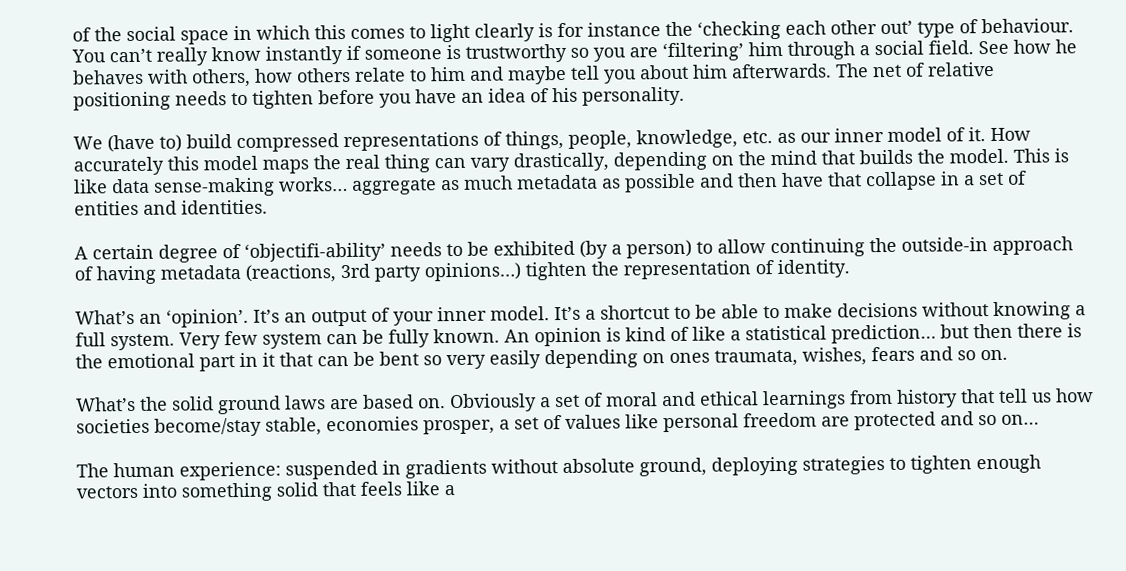of the social space in which this comes to light clearly is for instance the ‘checking each other out’ type of behaviour. You can’t really know instantly if someone is trustworthy so you are ‘filtering’ him through a social field. See how he behaves with others, how others relate to him and maybe tell you about him afterwards. The net of relative positioning needs to tighten before you have an idea of his personality.

We (have to) build compressed representations of things, people, knowledge, etc. as our inner model of it. How accurately this model maps the real thing can vary drastically, depending on the mind that builds the model. This is like data sense-making works… aggregate as much metadata as possible and then have that collapse in a set of entities and identities.

A certain degree of ‘objectifi-ability’ needs to be exhibited (by a person) to allow continuing the outside-in approach of having metadata (reactions, 3rd party opinions…) tighten the representation of identity.

What’s an ‘opinion’. It’s an output of your inner model. It’s a shortcut to be able to make decisions without knowing a full system. Very few system can be fully known. An opinion is kind of like a statistical prediction… but then there is the emotional part in it that can be bent so very easily depending on ones traumata, wishes, fears and so on.

What’s the solid ground laws are based on. Obviously a set of moral and ethical learnings from history that tell us how societies become/stay stable, economies prosper, a set of values like personal freedom are protected and so on…

The human experience: suspended in gradients without absolute ground, deploying strategies to tighten enough vectors into something solid that feels like a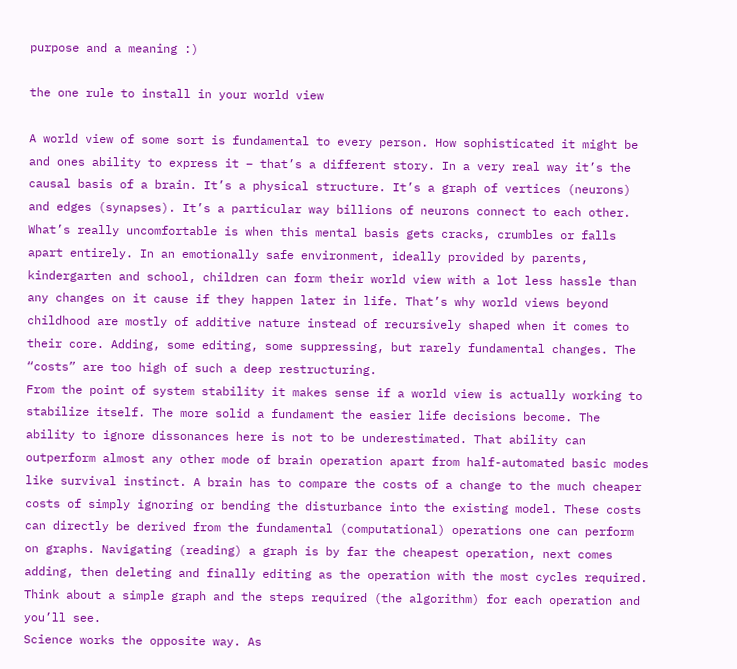purpose and a meaning :)

the one rule to install in your world view

A world view of some sort is fundamental to every person. How sophisticated it might be and ones ability to express it – that’s a different story. In a very real way it’s the causal basis of a brain. It’s a physical structure. It’s a graph of vertices (neurons) and edges (synapses). It’s a particular way billions of neurons connect to each other.
What’s really uncomfortable is when this mental basis gets cracks, crumbles or falls apart entirely. In an emotionally safe environment, ideally provided by parents, kindergarten and school, children can form their world view with a lot less hassle than any changes on it cause if they happen later in life. That’s why world views beyond childhood are mostly of additive nature instead of recursively shaped when it comes to their core. Adding, some editing, some suppressing, but rarely fundamental changes. The “costs” are too high of such a deep restructuring.
From the point of system stability it makes sense if a world view is actually working to stabilize itself. The more solid a fundament the easier life decisions become. The ability to ignore dissonances here is not to be underestimated. That ability can outperform almost any other mode of brain operation apart from half-automated basic modes like survival instinct. A brain has to compare the costs of a change to the much cheaper costs of simply ignoring or bending the disturbance into the existing model. These costs can directly be derived from the fundamental (computational) operations one can perform on graphs. Navigating (reading) a graph is by far the cheapest operation, next comes adding, then deleting and finally editing as the operation with the most cycles required. Think about a simple graph and the steps required (the algorithm) for each operation and you’ll see.
Science works the opposite way. As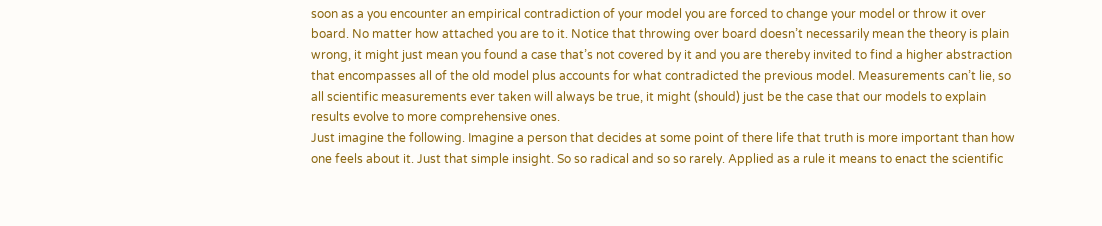soon as a you encounter an empirical contradiction of your model you are forced to change your model or throw it over board. No matter how attached you are to it. Notice that throwing over board doesn’t necessarily mean the theory is plain wrong, it might just mean you found a case that’s not covered by it and you are thereby invited to find a higher abstraction that encompasses all of the old model plus accounts for what contradicted the previous model. Measurements can’t lie, so all scientific measurements ever taken will always be true, it might (should) just be the case that our models to explain results evolve to more comprehensive ones.
Just imagine the following. Imagine a person that decides at some point of there life that truth is more important than how one feels about it. Just that simple insight. So so radical and so so rarely. Applied as a rule it means to enact the scientific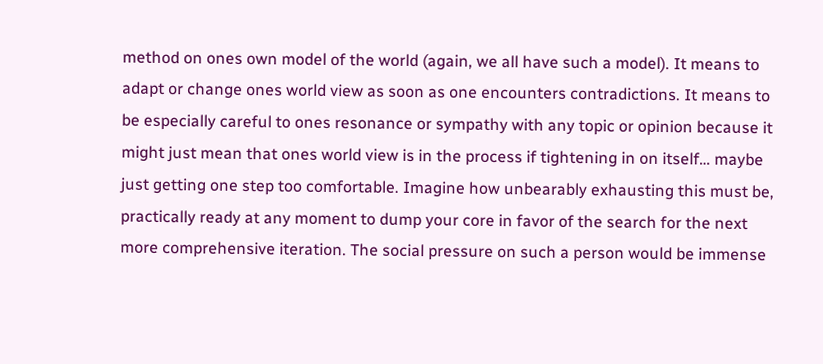method on ones own model of the world (again, we all have such a model). It means to adapt or change ones world view as soon as one encounters contradictions. It means to be especially careful to ones resonance or sympathy with any topic or opinion because it might just mean that ones world view is in the process if tightening in on itself… maybe just getting one step too comfortable. Imagine how unbearably exhausting this must be, practically ready at any moment to dump your core in favor of the search for the next more comprehensive iteration. The social pressure on such a person would be immense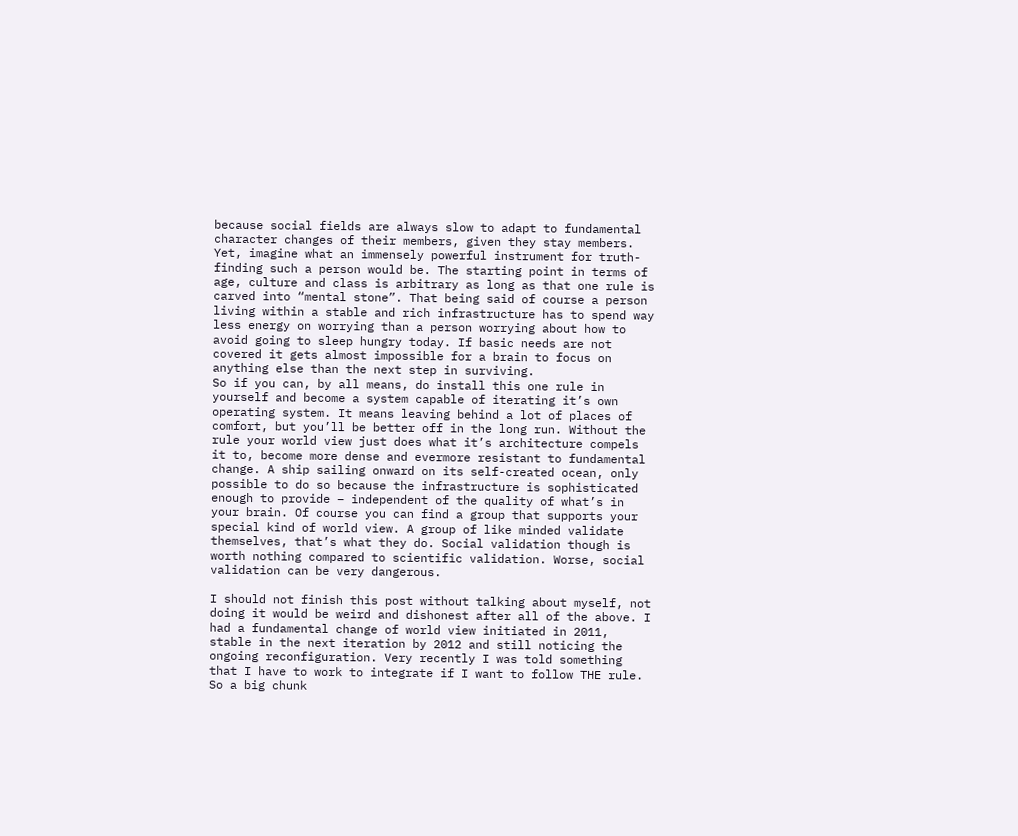because social fields are always slow to adapt to fundamental character changes of their members, given they stay members. Yet, imagine what an immensely powerful instrument for truth-finding such a person would be. The starting point in terms of age, culture and class is arbitrary as long as that one rule is carved into “mental stone”. That being said of course a person living within a stable and rich infrastructure has to spend way less energy on worrying than a person worrying about how to avoid going to sleep hungry today. If basic needs are not covered it gets almost impossible for a brain to focus on anything else than the next step in surviving.
So if you can, by all means, do install this one rule in yourself and become a system capable of iterating it’s own operating system. It means leaving behind a lot of places of comfort, but you’ll be better off in the long run. Without the rule your world view just does what it’s architecture compels it to, become more dense and evermore resistant to fundamental change. A ship sailing onward on its self-created ocean, only possible to do so because the infrastructure is sophisticated enough to provide – independent of the quality of what’s in your brain. Of course you can find a group that supports your special kind of world view. A group of like minded validate themselves, that’s what they do. Social validation though is worth nothing compared to scientific validation. Worse, social validation can be very dangerous.

I should not finish this post without talking about myself, not doing it would be weird and dishonest after all of the above. I had a fundamental change of world view initiated in 2011, stable in the next iteration by 2012 and still noticing the ongoing reconfiguration. Very recently I was told something that I have to work to integrate if I want to follow THE rule. So a big chunk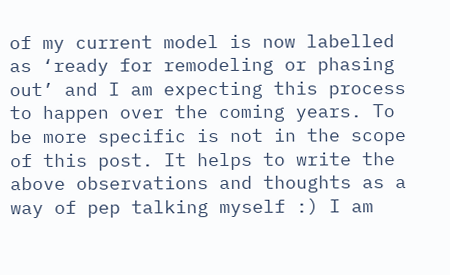of my current model is now labelled as ‘ready for remodeling or phasing out’ and I am expecting this process to happen over the coming years. To be more specific is not in the scope of this post. It helps to write the above observations and thoughts as a way of pep talking myself :) I am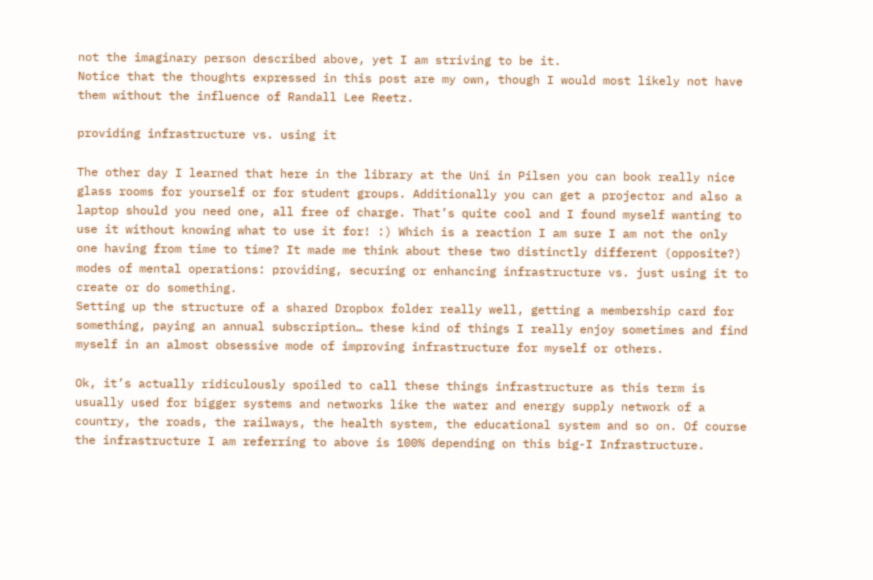not the imaginary person described above, yet I am striving to be it.
Notice that the thoughts expressed in this post are my own, though I would most likely not have them without the influence of Randall Lee Reetz.

providing infrastructure vs. using it

The other day I learned that here in the library at the Uni in Pilsen you can book really nice glass rooms for yourself or for student groups. Additionally you can get a projector and also a laptop should you need one, all free of charge. That’s quite cool and I found myself wanting to use it without knowing what to use it for! :) Which is a reaction I am sure I am not the only one having from time to time? It made me think about these two distinctly different (opposite?) modes of mental operations: providing, securing or enhancing infrastructure vs. just using it to create or do something.
Setting up the structure of a shared Dropbox folder really well, getting a membership card for something, paying an annual subscription… these kind of things I really enjoy sometimes and find myself in an almost obsessive mode of improving infrastructure for myself or others.

Ok, it’s actually ridiculously spoiled to call these things infrastructure as this term is usually used for bigger systems and networks like the water and energy supply network of a country, the roads, the railways, the health system, the educational system and so on. Of course the infrastructure I am referring to above is 100% depending on this big-I Infrastructure.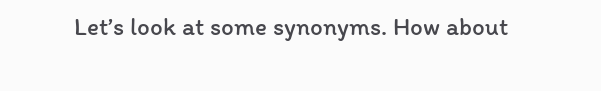Let’s look at some synonyms. How about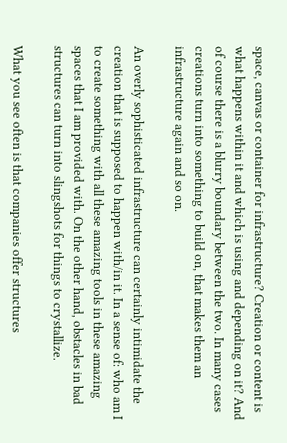space, canvas or container for infrastructure? Creation or content is what happens within it and which is using and depending on it? And of course there is a blurry boundary between the two. In many cases creations turn into something to build on, that makes them an infrastructure again and so on.

An overly sophisticated infrastructure can certainly intimidate the creation that is supposed to happen with/in it. In a sense of: who am I to create something with all these amazing tools in these amazing spaces that I am provided with. On the other hand, obstacles in bad structures can turn into slingshots for things to crystallize.

What you see often is that companies offer structures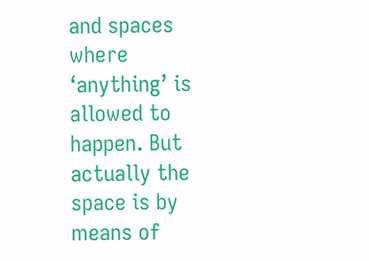and spaces where ‘anything’ is allowed to happen. But actually the space is by means of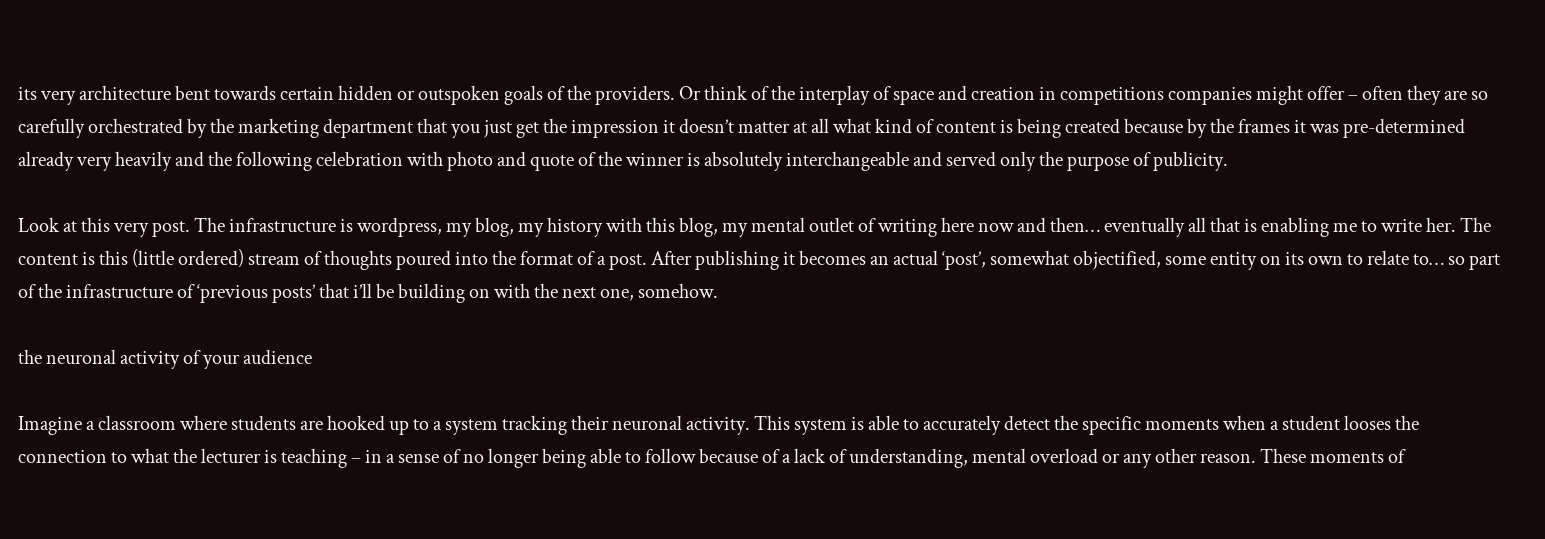its very architecture bent towards certain hidden or outspoken goals of the providers. Or think of the interplay of space and creation in competitions companies might offer – often they are so carefully orchestrated by the marketing department that you just get the impression it doesn’t matter at all what kind of content is being created because by the frames it was pre-determined already very heavily and the following celebration with photo and quote of the winner is absolutely interchangeable and served only the purpose of publicity.

Look at this very post. The infrastructure is wordpress, my blog, my history with this blog, my mental outlet of writing here now and then… eventually all that is enabling me to write her. The content is this (little ordered) stream of thoughts poured into the format of a post. After publishing it becomes an actual ‘post’, somewhat objectified, some entity on its own to relate to… so part of the infrastructure of ‘previous posts’ that i’ll be building on with the next one, somehow.

the neuronal activity of your audience

Imagine a classroom where students are hooked up to a system tracking their neuronal activity. This system is able to accurately detect the specific moments when a student looses the connection to what the lecturer is teaching – in a sense of no longer being able to follow because of a lack of understanding, mental overload or any other reason. These moments of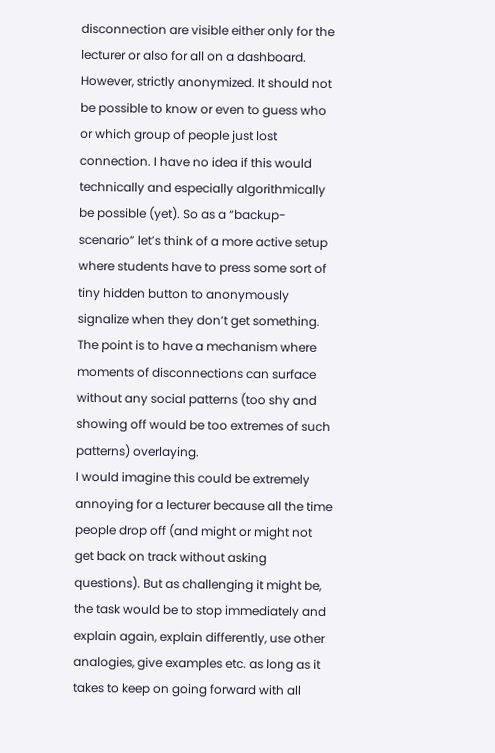disconnection are visible either only for the lecturer or also for all on a dashboard. However, strictly anonymized. It should not be possible to know or even to guess who or which group of people just lost connection. I have no idea if this would technically and especially algorithmically be possible (yet). So as a “backup-scenario” let’s think of a more active setup where students have to press some sort of tiny hidden button to anonymously signalize when they don’t get something.
The point is to have a mechanism where moments of disconnections can surface without any social patterns (too shy and showing off would be too extremes of such patterns) overlaying.
I would imagine this could be extremely annoying for a lecturer because all the time people drop off (and might or might not get back on track without asking questions). But as challenging it might be, the task would be to stop immediately and explain again, explain differently, use other analogies, give examples etc. as long as it takes to keep on going forward with all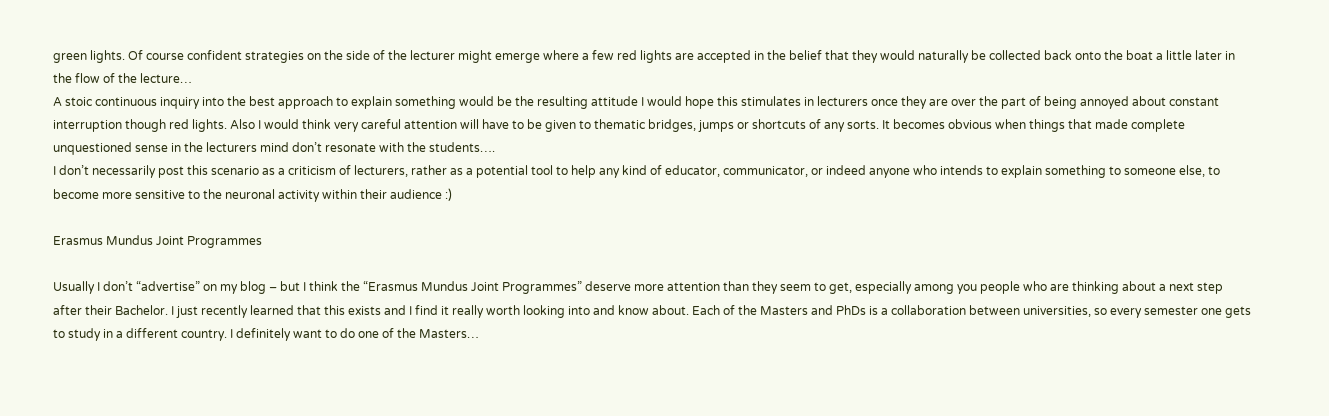green lights. Of course confident strategies on the side of the lecturer might emerge where a few red lights are accepted in the belief that they would naturally be collected back onto the boat a little later in the flow of the lecture…
A stoic continuous inquiry into the best approach to explain something would be the resulting attitude I would hope this stimulates in lecturers once they are over the part of being annoyed about constant interruption though red lights. Also I would think very careful attention will have to be given to thematic bridges, jumps or shortcuts of any sorts. It becomes obvious when things that made complete unquestioned sense in the lecturers mind don’t resonate with the students….
I don’t necessarily post this scenario as a criticism of lecturers, rather as a potential tool to help any kind of educator, communicator, or indeed anyone who intends to explain something to someone else, to become more sensitive to the neuronal activity within their audience :)

Erasmus Mundus Joint Programmes

Usually I don’t “advertise” on my blog – but I think the “Erasmus Mundus Joint Programmes” deserve more attention than they seem to get, especially among you people who are thinking about a next step after their Bachelor. I just recently learned that this exists and I find it really worth looking into and know about. Each of the Masters and PhDs is a collaboration between universities, so every semester one gets to study in a different country. I definitely want to do one of the Masters…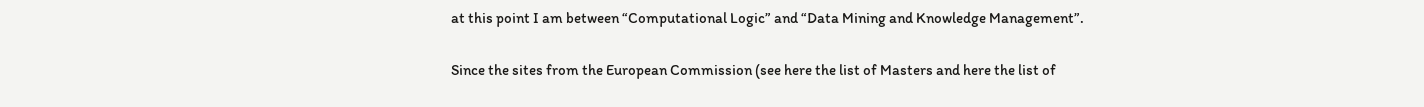at this point I am between “Computational Logic” and “Data Mining and Knowledge Management”.

Since the sites from the European Commission (see here the list of Masters and here the list of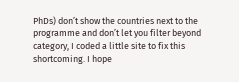PhDs) don’t show the countries next to the programme and don’t let you filter beyond category, I coded a little site to fix this shortcoming. I hope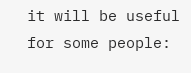it will be useful for some people: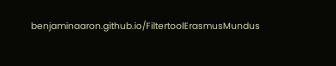benjaminaaron.github.io/FiltertoolErasmusMundus